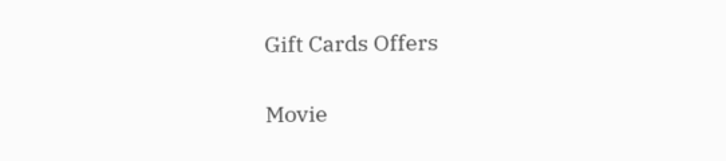Gift Cards Offers

Movie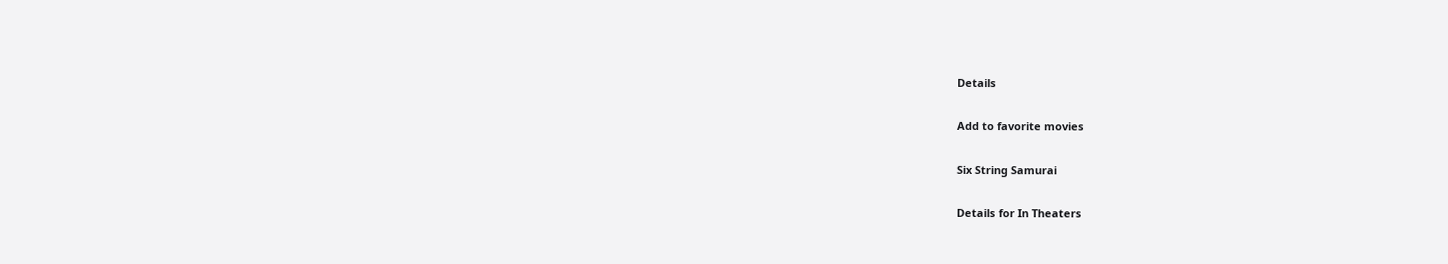Details

Add to favorite movies

Six String Samurai

Details for In Theaters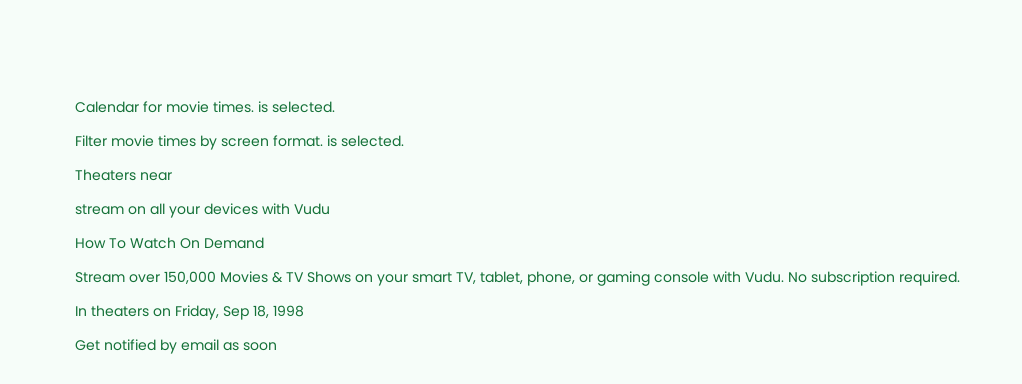Calendar for movie times. is selected.

Filter movie times by screen format. is selected.

Theaters near

stream on all your devices with Vudu

How To Watch On Demand

Stream over 150,000 Movies & TV Shows on your smart TV, tablet, phone, or gaming console with Vudu. No subscription required.

In theaters on Friday, Sep 18, 1998

Get notified by email as soon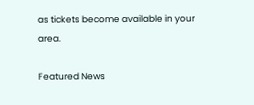as tickets become available in your area.

Featured News